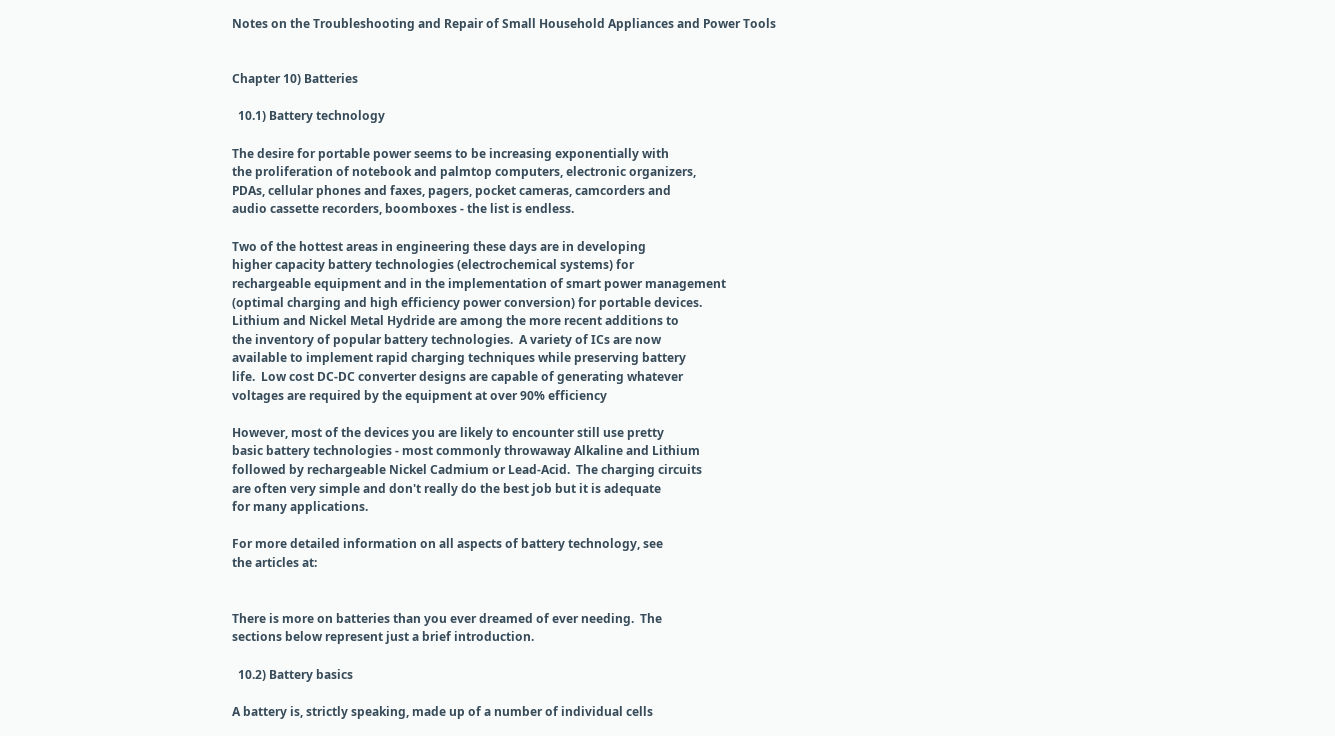Notes on the Troubleshooting and Repair of Small Household Appliances and Power Tools


Chapter 10) Batteries

  10.1) Battery technology

The desire for portable power seems to be increasing exponentially with
the proliferation of notebook and palmtop computers, electronic organizers,
PDAs, cellular phones and faxes, pagers, pocket cameras, camcorders and
audio cassette recorders, boomboxes - the list is endless.

Two of the hottest areas in engineering these days are in developing
higher capacity battery technologies (electrochemical systems) for
rechargeable equipment and in the implementation of smart power management
(optimal charging and high efficiency power conversion) for portable devices.
Lithium and Nickel Metal Hydride are among the more recent additions to
the inventory of popular battery technologies.  A variety of ICs are now
available to implement rapid charging techniques while preserving battery
life.  Low cost DC-DC converter designs are capable of generating whatever
voltages are required by the equipment at over 90% efficiency

However, most of the devices you are likely to encounter still use pretty
basic battery technologies - most commonly throwaway Alkaline and Lithium
followed by rechargeable Nickel Cadmium or Lead-Acid.  The charging circuits
are often very simple and don't really do the best job but it is adequate
for many applications.

For more detailed information on all aspects of battery technology, see
the articles at:


There is more on batteries than you ever dreamed of ever needing.  The
sections below represent just a brief introduction.

  10.2) Battery basics

A battery is, strictly speaking, made up of a number of individual cells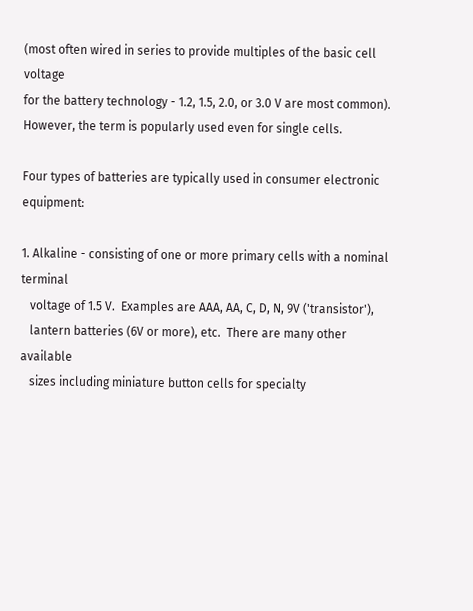(most often wired in series to provide multiples of the basic cell voltage
for the battery technology - 1.2, 1.5, 2.0, or 3.0 V are most common).
However, the term is popularly used even for single cells.

Four types of batteries are typically used in consumer electronic equipment:

1. Alkaline - consisting of one or more primary cells with a nominal terminal
   voltage of 1.5 V.  Examples are AAA, AA, C, D, N, 9V ('transistor'),
   lantern batteries (6V or more), etc.  There are many other available
   sizes including miniature button cells for specialty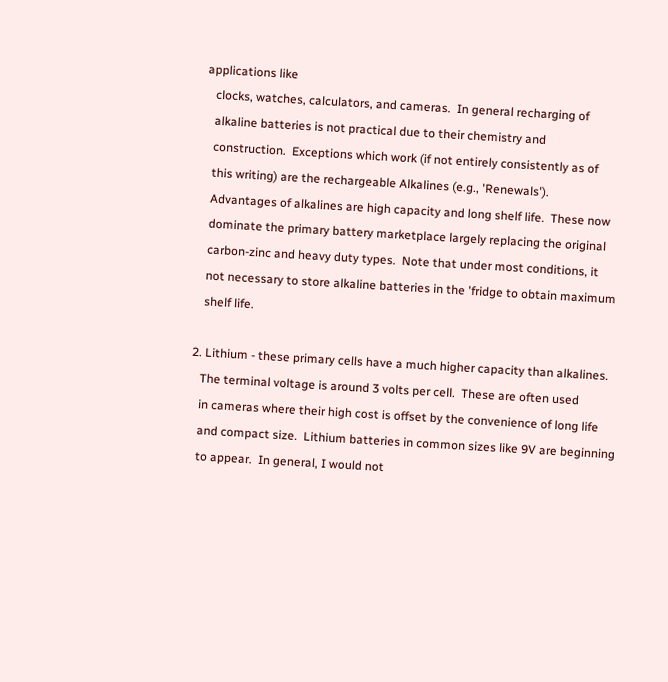applications like
   clocks, watches, calculators, and cameras.  In general recharging of
   alkaline batteries is not practical due to their chemistry and
   construction.  Exceptions which work (if not entirely consistently as of
   this writing) are the rechargeable Alkalines (e.g., 'Renewals').
   Advantages of alkalines are high capacity and long shelf life.  These now
   dominate the primary battery marketplace largely replacing the original
   carbon-zinc and heavy duty types.  Note that under most conditions, it
   not necessary to store alkaline batteries in the 'fridge to obtain maximum
   shelf life.

2. Lithium - these primary cells have a much higher capacity than alkalines.
   The terminal voltage is around 3 volts per cell.  These are often used
   in cameras where their high cost is offset by the convenience of long life
   and compact size.  Lithium batteries in common sizes like 9V are beginning
   to appear.  In general, I would not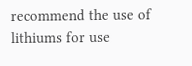recommend the use of lithiums for use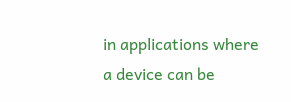in applications where a device can be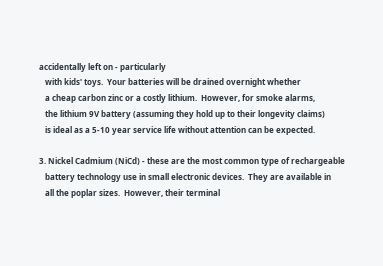accidentally left on - particularly
   with kids' toys.  Your batteries will be drained overnight whether
   a cheap carbon zinc or a costly lithium.  However, for smoke alarms,
   the lithium 9V battery (assuming they hold up to their longevity claims)
   is ideal as a 5-10 year service life without attention can be expected.

3. Nickel Cadmium (NiCd) - these are the most common type of rechargeable
   battery technology use in small electronic devices.  They are available in
   all the poplar sizes.  However, their terminal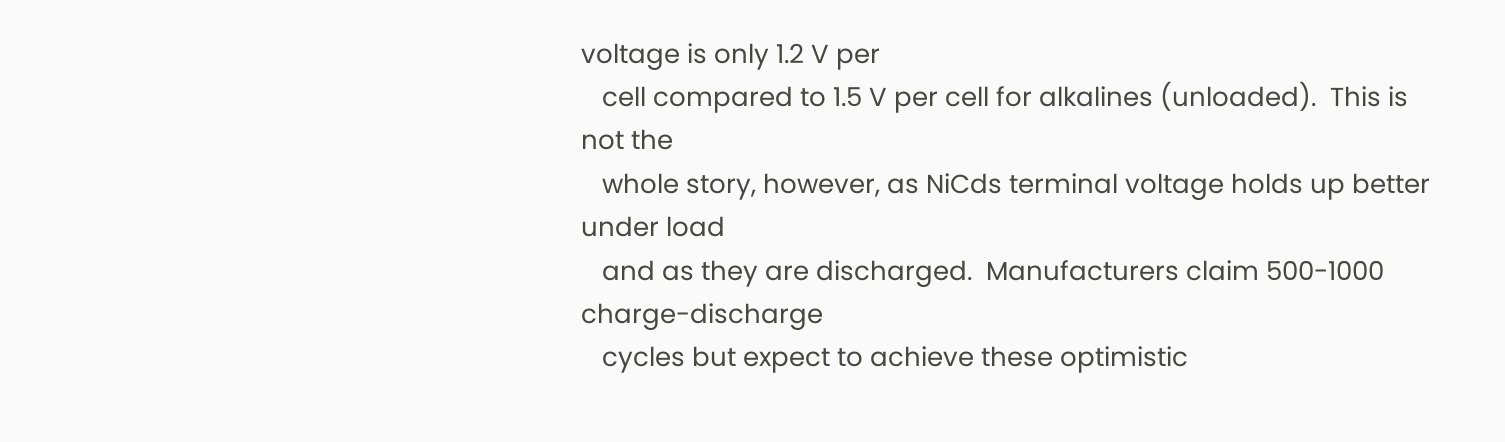voltage is only 1.2 V per
   cell compared to 1.5 V per cell for alkalines (unloaded).  This is not the
   whole story, however, as NiCds terminal voltage holds up better under load
   and as they are discharged.  Manufacturers claim 500-1000 charge-discharge
   cycles but expect to achieve these optimistic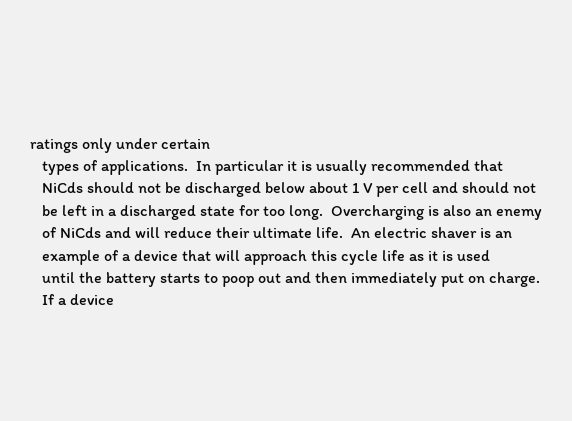ratings only under certain
   types of applications.  In particular it is usually recommended that
   NiCds should not be discharged below about 1 V per cell and should not
   be left in a discharged state for too long.  Overcharging is also an enemy
   of NiCds and will reduce their ultimate life.  An electric shaver is an
   example of a device that will approach this cycle life as it is used
   until the battery starts to poop out and then immediately put on charge.
   If a device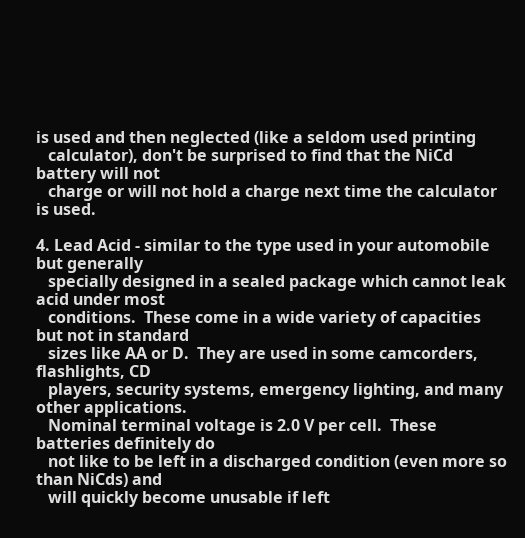is used and then neglected (like a seldom used printing
   calculator), don't be surprised to find that the NiCd battery will not
   charge or will not hold a charge next time the calculator is used.

4. Lead Acid - similar to the type used in your automobile but generally
   specially designed in a sealed package which cannot leak acid under most
   conditions.  These come in a wide variety of capacities but not in standard
   sizes like AA or D.  They are used in some camcorders, flashlights, CD
   players, security systems, emergency lighting, and many other applications.
   Nominal terminal voltage is 2.0 V per cell.  These batteries definitely do
   not like to be left in a discharged condition (even more so than NiCds) and
   will quickly become unusable if left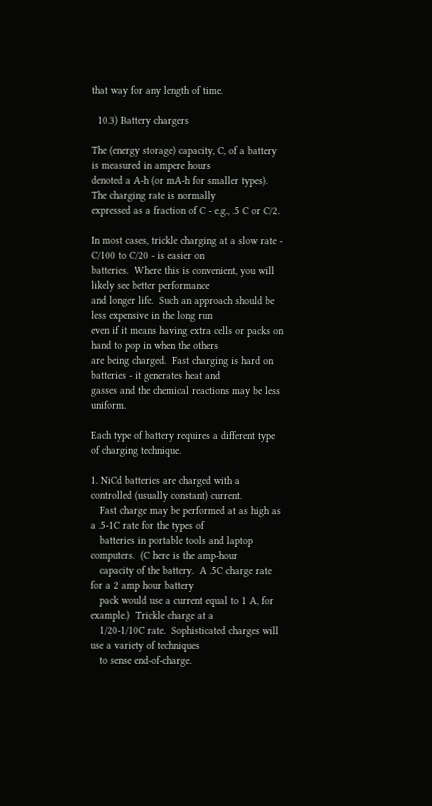that way for any length of time.

  10.3) Battery chargers

The (energy storage) capacity, C, of a battery is measured in ampere hours
denoted a A-h (or mA-h for smaller types).  The charging rate is normally
expressed as a fraction of C - e.g., .5 C or C/2.

In most cases, trickle charging at a slow rate - C/100 to C/20 - is easier on
batteries.  Where this is convenient, you will likely see better performance
and longer life.  Such an approach should be less expensive in the long run
even if it means having extra cells or packs on hand to pop in when the others
are being charged.  Fast charging is hard on batteries - it generates heat and
gasses and the chemical reactions may be less uniform.

Each type of battery requires a different type of charging technique.

1. NiCd batteries are charged with a controlled (usually constant) current.
   Fast charge may be performed at as high as a .5-1C rate for the types of
   batteries in portable tools and laptop computers.  (C here is the amp-hour
   capacity of the battery.  A .5C charge rate for a 2 amp hour battery
   pack would use a current equal to 1 A, for example.)  Trickle charge at a
   1/20-1/10C rate.  Sophisticated charges will use a variety of techniques
   to sense end-of-charge.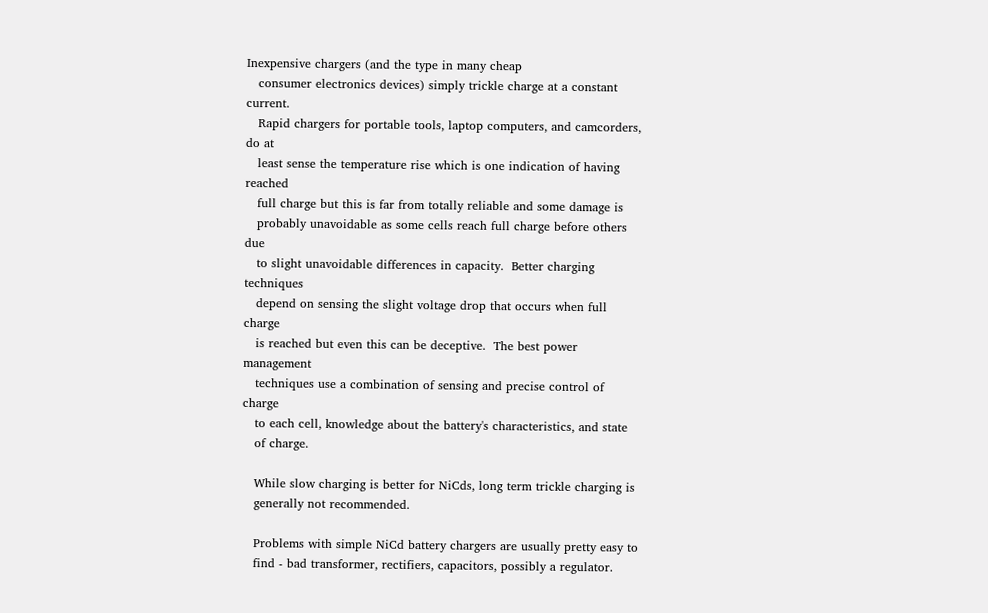Inexpensive chargers (and the type in many cheap
   consumer electronics devices) simply trickle charge at a constant current.
   Rapid chargers for portable tools, laptop computers, and camcorders, do at
   least sense the temperature rise which is one indication of having reached
   full charge but this is far from totally reliable and some damage is
   probably unavoidable as some cells reach full charge before others due
   to slight unavoidable differences in capacity.  Better charging techniques
   depend on sensing the slight voltage drop that occurs when full charge
   is reached but even this can be deceptive.  The best power management
   techniques use a combination of sensing and precise control of charge
   to each cell, knowledge about the battery's characteristics, and state
   of charge.

   While slow charging is better for NiCds, long term trickle charging is
   generally not recommended.

   Problems with simple NiCd battery chargers are usually pretty easy to
   find - bad transformer, rectifiers, capacitors, possibly a regulator.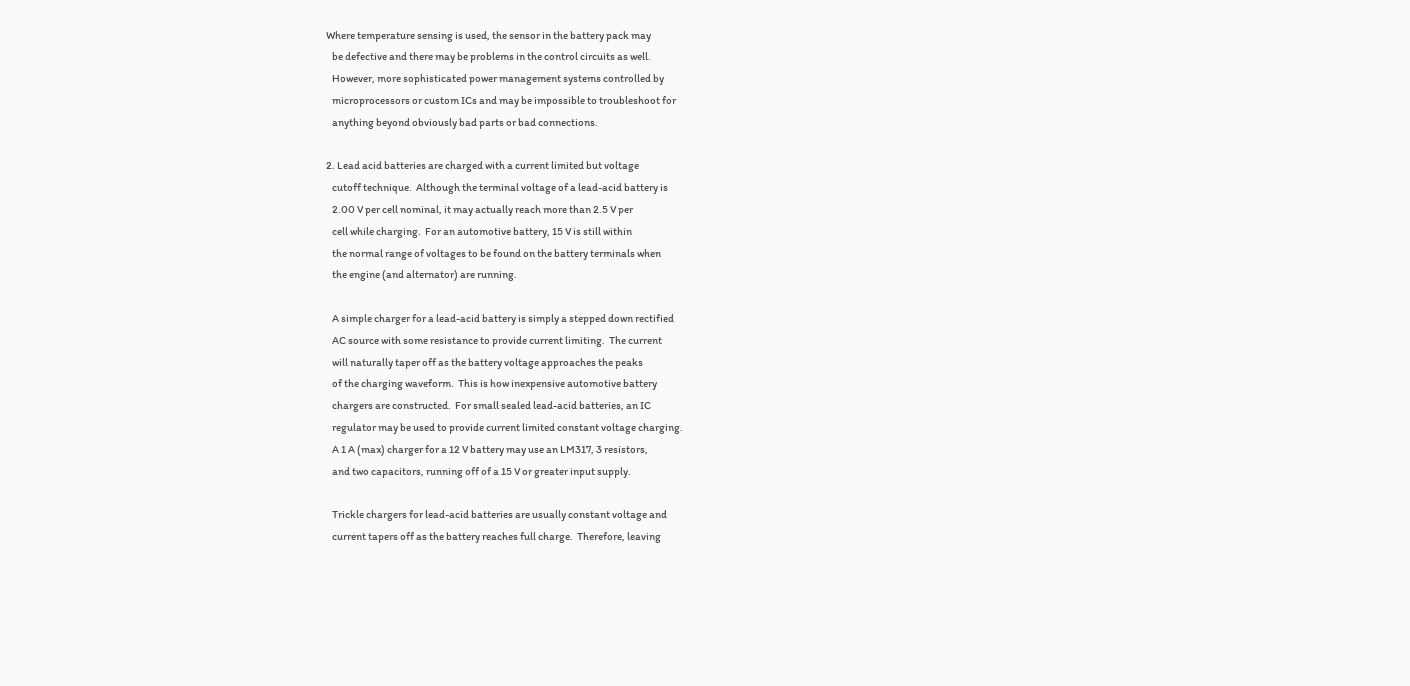Where temperature sensing is used, the sensor in the battery pack may
   be defective and there may be problems in the control circuits as well.
   However, more sophisticated power management systems controlled by
   microprocessors or custom ICs and may be impossible to troubleshoot for
   anything beyond obviously bad parts or bad connections.

2. Lead acid batteries are charged with a current limited but voltage
   cutoff technique.  Although the terminal voltage of a lead-acid battery is
   2.00 V per cell nominal, it may actually reach more than 2.5 V per
   cell while charging.  For an automotive battery, 15 V is still within
   the normal range of voltages to be found on the battery terminals when
   the engine (and alternator) are running.

   A simple charger for a lead-acid battery is simply a stepped down rectified
   AC source with some resistance to provide current limiting.  The current
   will naturally taper off as the battery voltage approaches the peaks
   of the charging waveform.  This is how inexpensive automotive battery
   chargers are constructed.  For small sealed lead-acid batteries, an IC
   regulator may be used to provide current limited constant voltage charging.
   A 1 A (max) charger for a 12 V battery may use an LM317, 3 resistors,
   and two capacitors, running off of a 15 V or greater input supply.

   Trickle chargers for lead-acid batteries are usually constant voltage and
   current tapers off as the battery reaches full charge.  Therefore, leaving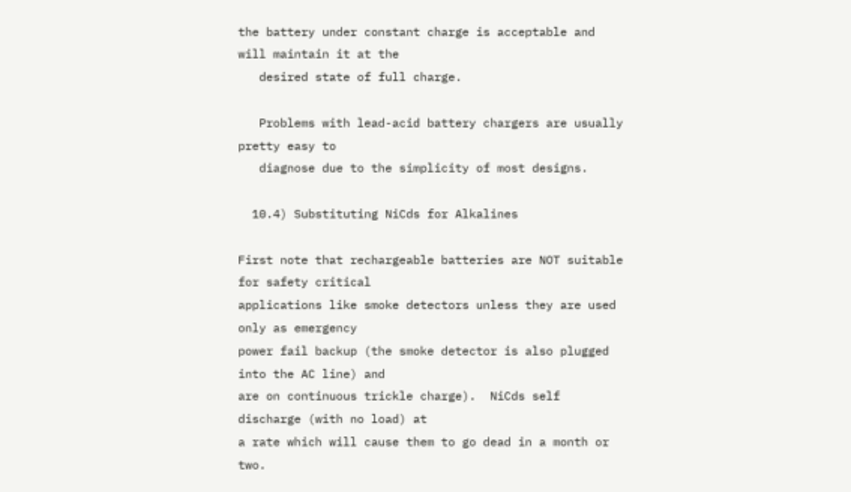the battery under constant charge is acceptable and will maintain it at the
   desired state of full charge.

   Problems with lead-acid battery chargers are usually pretty easy to
   diagnose due to the simplicity of most designs.

  10.4) Substituting NiCds for Alkalines

First note that rechargeable batteries are NOT suitable for safety critical
applications like smoke detectors unless they are used only as emergency
power fail backup (the smoke detector is also plugged into the AC line) and
are on continuous trickle charge).  NiCds self discharge (with no load) at
a rate which will cause them to go dead in a month or two.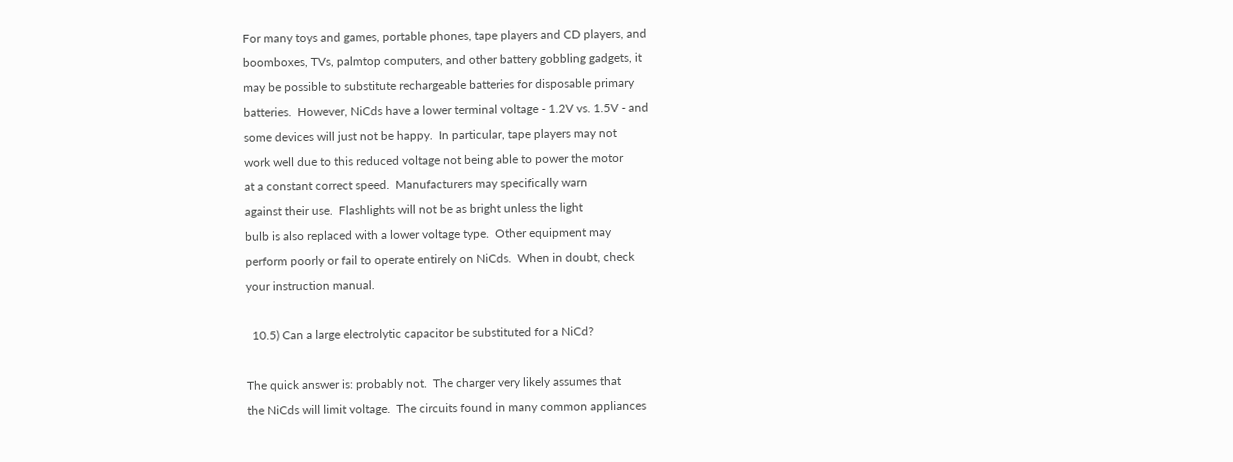For many toys and games, portable phones, tape players and CD players, and
boomboxes, TVs, palmtop computers, and other battery gobbling gadgets, it
may be possible to substitute rechargeable batteries for disposable primary
batteries.  However, NiCds have a lower terminal voltage - 1.2V vs. 1.5V - and
some devices will just not be happy.  In particular, tape players may not
work well due to this reduced voltage not being able to power the motor
at a constant correct speed.  Manufacturers may specifically warn
against their use.  Flashlights will not be as bright unless the light
bulb is also replaced with a lower voltage type.  Other equipment may
perform poorly or fail to operate entirely on NiCds.  When in doubt, check
your instruction manual.

  10.5) Can a large electrolytic capacitor be substituted for a NiCd?

The quick answer is: probably not.  The charger very likely assumes that
the NiCds will limit voltage.  The circuits found in many common appliances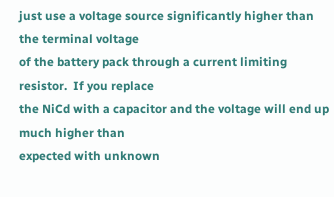just use a voltage source significantly higher than the terminal voltage
of the battery pack through a current limiting resistor.  If you replace
the NiCd with a capacitor and the voltage will end up much higher than
expected with unknown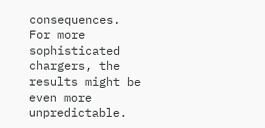consequences.  For more sophisticated chargers, the
results might be even more unpredictable.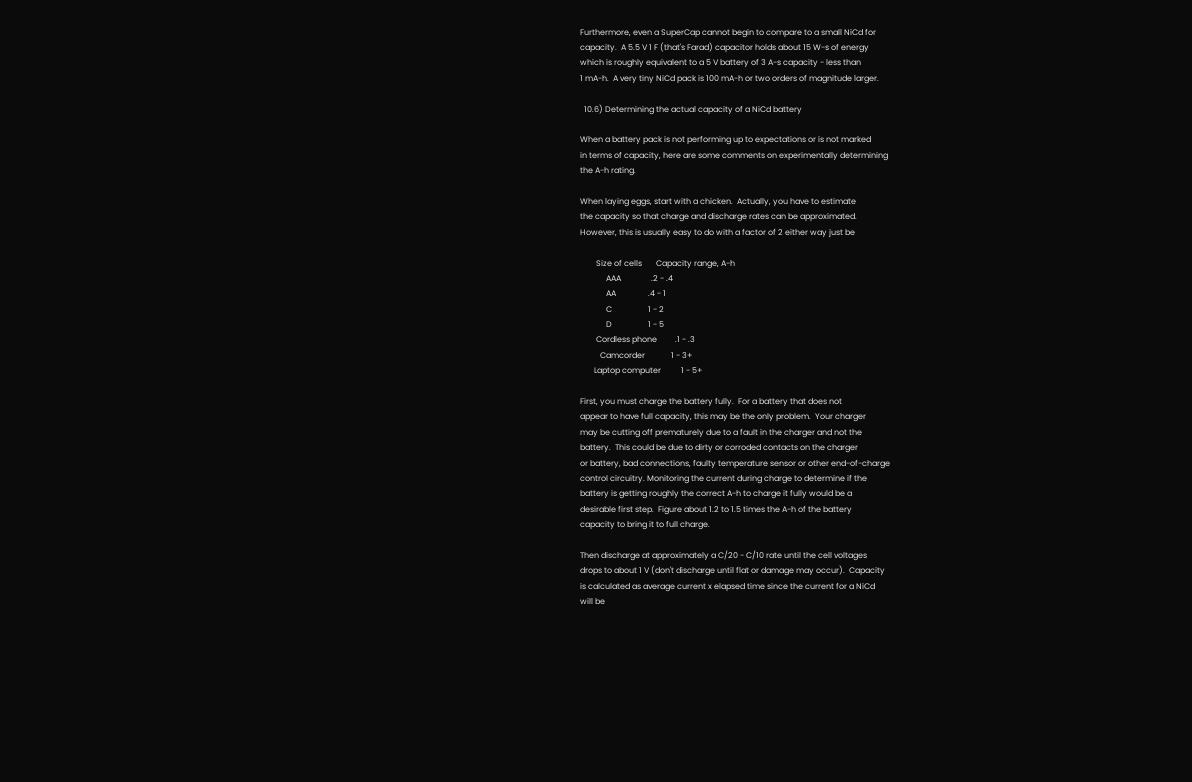Furthermore, even a SuperCap cannot begin to compare to a small NiCd for
capacity.  A 5.5 V 1 F (that's Farad) capacitor holds about 15 W-s of energy
which is roughly equivalent to a 5 V battery of 3 A-s capacity - less than
1 mA-h.  A very tiny NiCd pack is 100 mA-h or two orders of magnitude larger.

  10.6) Determining the actual capacity of a NiCd battery

When a battery pack is not performing up to expectations or is not marked
in terms of capacity, here are some comments on experimentally determining
the A-h rating.

When laying eggs, start with a chicken.  Actually, you have to estimate
the capacity so that charge and discharge rates can be approximated.
However, this is usually easy to do with a factor of 2 either way just be

        Size of cells       Capacity range, A-h
             AAA               .2 - .4
             AA                .4 - 1
             C                  1 - 2
             D                  1 - 5
        Cordless phone         .1 - .3
          Camcorder             1 - 3+
       Laptop computer          1 - 5+

First, you must charge the battery fully.  For a battery that does not
appear to have full capacity, this may be the only problem.  Your charger
may be cutting off prematurely due to a fault in the charger and not the
battery.  This could be due to dirty or corroded contacts on the charger
or battery, bad connections, faulty temperature sensor or other end-of-charge
control circuitry. Monitoring the current during charge to determine if the
battery is getting roughly the correct A-h to charge it fully would be a
desirable first step.  Figure about 1.2 to 1.5 times the A-h of the battery
capacity to bring it to full charge.

Then discharge at approximately a C/20 - C/10 rate until the cell voltages
drops to about 1 V (don't discharge until flat or damage may occur).  Capacity
is calculated as average current x elapsed time since the current for a NiCd
will be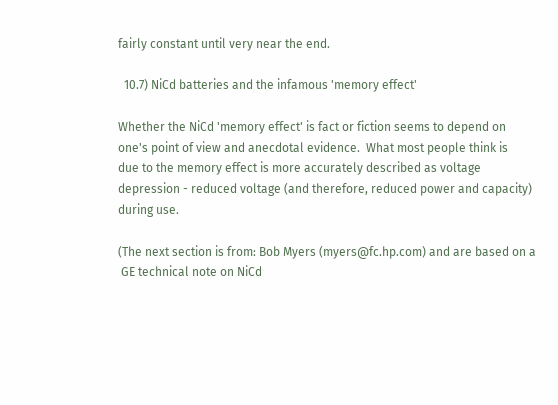fairly constant until very near the end.

  10.7) NiCd batteries and the infamous 'memory effect'

Whether the NiCd 'memory effect' is fact or fiction seems to depend on
one's point of view and anecdotal evidence.  What most people think is
due to the memory effect is more accurately described as voltage
depression - reduced voltage (and therefore, reduced power and capacity)
during use.

(The next section is from: Bob Myers (myers@fc.hp.com) and are based on a
 GE technical note on NiCd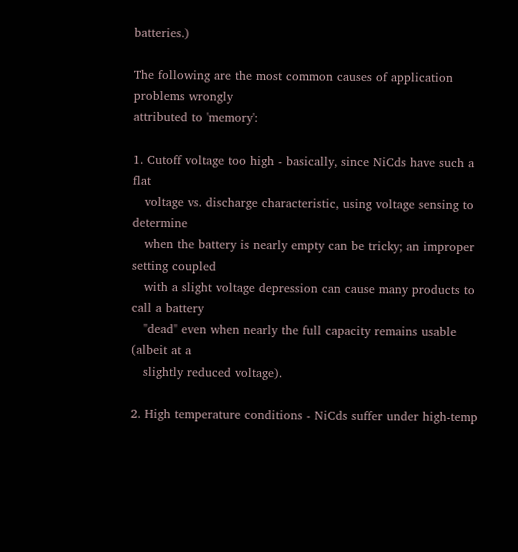batteries.)

The following are the most common causes of application problems wrongly
attributed to 'memory':

1. Cutoff voltage too high - basically, since NiCds have such a flat
   voltage vs. discharge characteristic, using voltage sensing to determine
   when the battery is nearly empty can be tricky; an improper setting coupled
   with a slight voltage depression can cause many products to call a battery
   "dead" even when nearly the full capacity remains usable (albeit at a
   slightly reduced voltage).

2. High temperature conditions - NiCds suffer under high-temp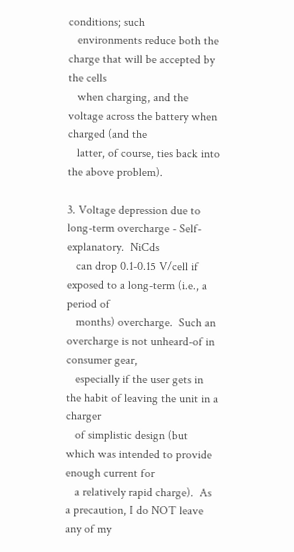conditions; such
   environments reduce both the charge that will be accepted by the cells
   when charging, and the voltage across the battery when charged (and the
   latter, of course, ties back into the above problem).

3. Voltage depression due to long-term overcharge - Self-explanatory.  NiCds
   can drop 0.1-0.15 V/cell if exposed to a long-term (i.e., a period of
   months) overcharge.  Such an overcharge is not unheard-of in consumer gear,
   especially if the user gets in the habit of leaving the unit in a charger
   of simplistic design (but which was intended to provide enough current for
   a relatively rapid charge).  As a precaution, I do NOT leave any of my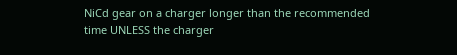NiCd gear on a charger longer than the recommended time UNLESS the charger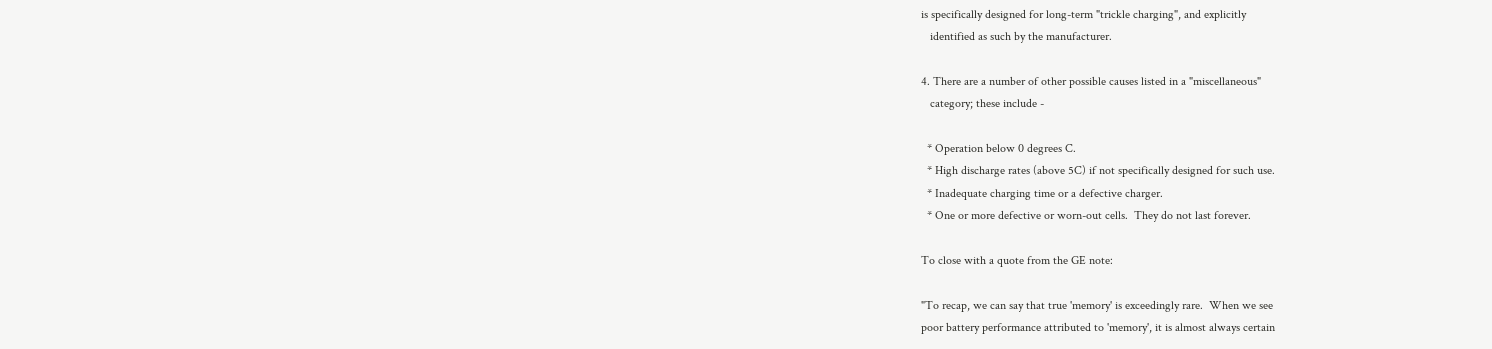is specifically designed for long-term "trickle charging", and explicitly
   identified as such by the manufacturer.

4. There are a number of other possible causes listed in a "miscellaneous"
   category; these include -

  * Operation below 0 degrees C.
  * High discharge rates (above 5C) if not specifically designed for such use.
  * Inadequate charging time or a defective charger.
  * One or more defective or worn-out cells.  They do not last forever.

To close with a quote from the GE note:

"To recap, we can say that true 'memory' is exceedingly rare.  When we see
poor battery performance attributed to 'memory', it is almost always certain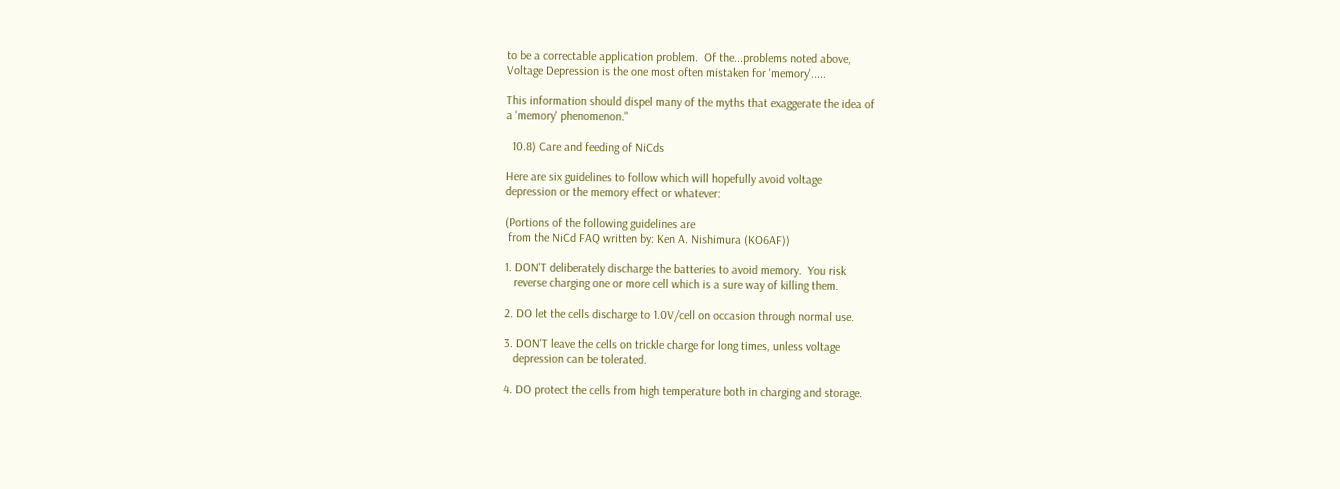to be a correctable application problem.  Of the...problems noted above,
Voltage Depression is the one most often mistaken for 'memory'.....

This information should dispel many of the myths that exaggerate the idea of
a 'memory' phenomenon."

  10.8) Care and feeding of NiCds

Here are six guidelines to follow which will hopefully avoid voltage
depression or the memory effect or whatever:

(Portions of the following guidelines are
 from the NiCd FAQ written by: Ken A. Nishimura (KO6AF))

1. DON'T deliberately discharge the batteries to avoid memory.  You risk
   reverse charging one or more cell which is a sure way of killing them.

2. DO let the cells discharge to 1.0V/cell on occasion through normal use.

3. DON'T leave the cells on trickle charge for long times, unless voltage
   depression can be tolerated.

4. DO protect the cells from high temperature both in charging and storage.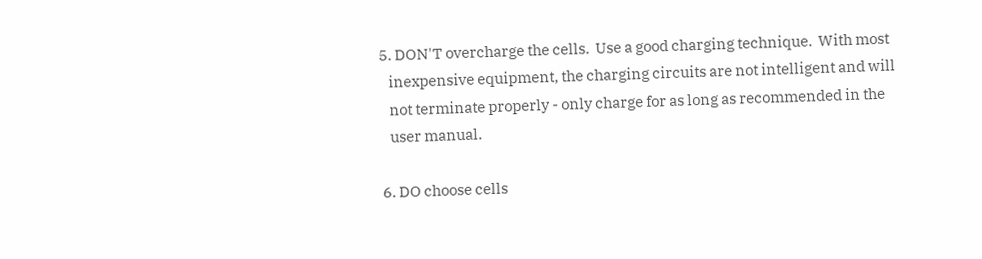5. DON'T overcharge the cells.  Use a good charging technique.  With most
   inexpensive equipment, the charging circuits are not intelligent and will
   not terminate properly - only charge for as long as recommended in the
   user manual.

6. DO choose cells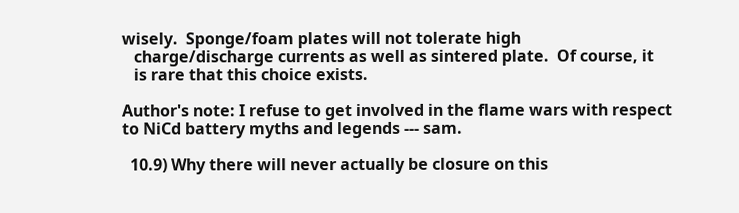wisely.  Sponge/foam plates will not tolerate high
   charge/discharge currents as well as sintered plate.  Of course, it
   is rare that this choice exists.

Author's note: I refuse to get involved in the flame wars with respect
to NiCd battery myths and legends --- sam.

  10.9) Why there will never actually be closure on this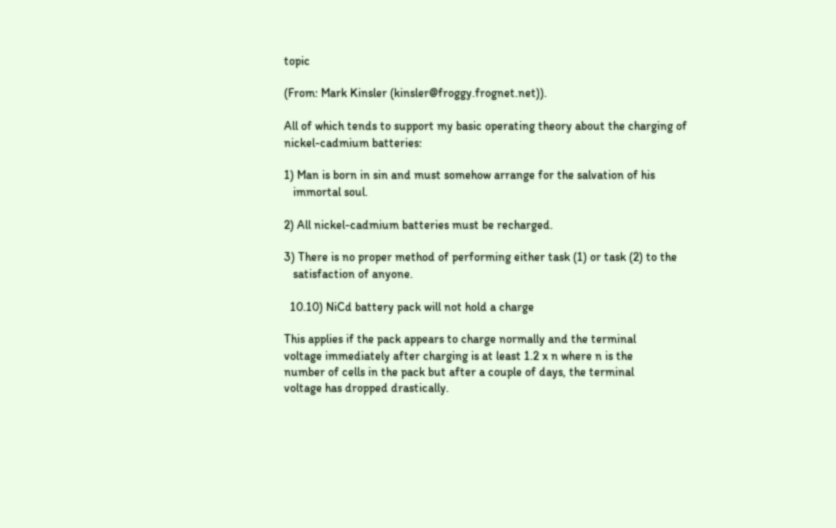topic

(From: Mark Kinsler (kinsler@froggy.frognet.net)).

All of which tends to support my basic operating theory about the charging of
nickel-cadmium batteries:

1) Man is born in sin and must somehow arrange for the salvation of his
   immortal soul.

2) All nickel-cadmium batteries must be recharged.

3) There is no proper method of performing either task (1) or task (2) to the
   satisfaction of anyone.

  10.10) NiCd battery pack will not hold a charge

This applies if the pack appears to charge normally and the terminal
voltage immediately after charging is at least 1.2 x n where n is the
number of cells in the pack but after a couple of days, the terminal
voltage has dropped drastically.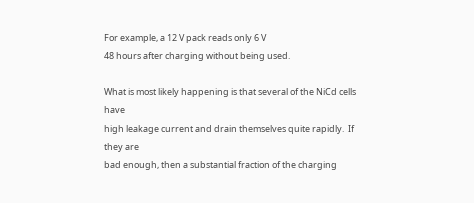For example, a 12 V pack reads only 6 V
48 hours after charging without being used.

What is most likely happening is that several of the NiCd cells have
high leakage current and drain themselves quite rapidly.  If they are
bad enough, then a substantial fraction of the charging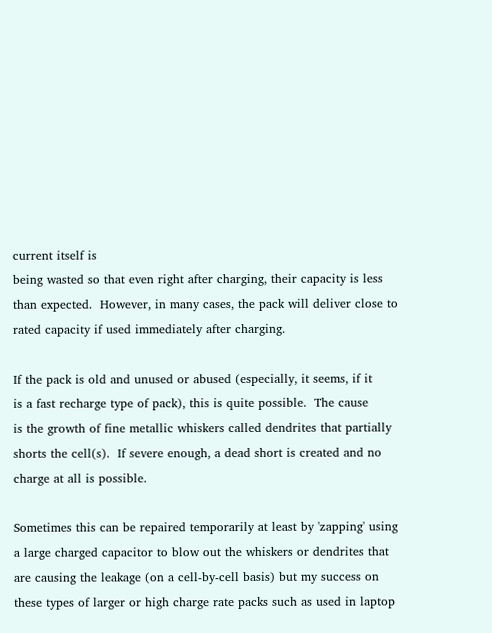current itself is
being wasted so that even right after charging, their capacity is less
than expected.  However, in many cases, the pack will deliver close to
rated capacity if used immediately after charging.

If the pack is old and unused or abused (especially, it seems, if it
is a fast recharge type of pack), this is quite possible.  The cause
is the growth of fine metallic whiskers called dendrites that partially
shorts the cell(s).  If severe enough, a dead short is created and no
charge at all is possible.

Sometimes this can be repaired temporarily at least by 'zapping' using
a large charged capacitor to blow out the whiskers or dendrites that
are causing the leakage (on a cell-by-cell basis) but my success on
these types of larger or high charge rate packs such as used in laptop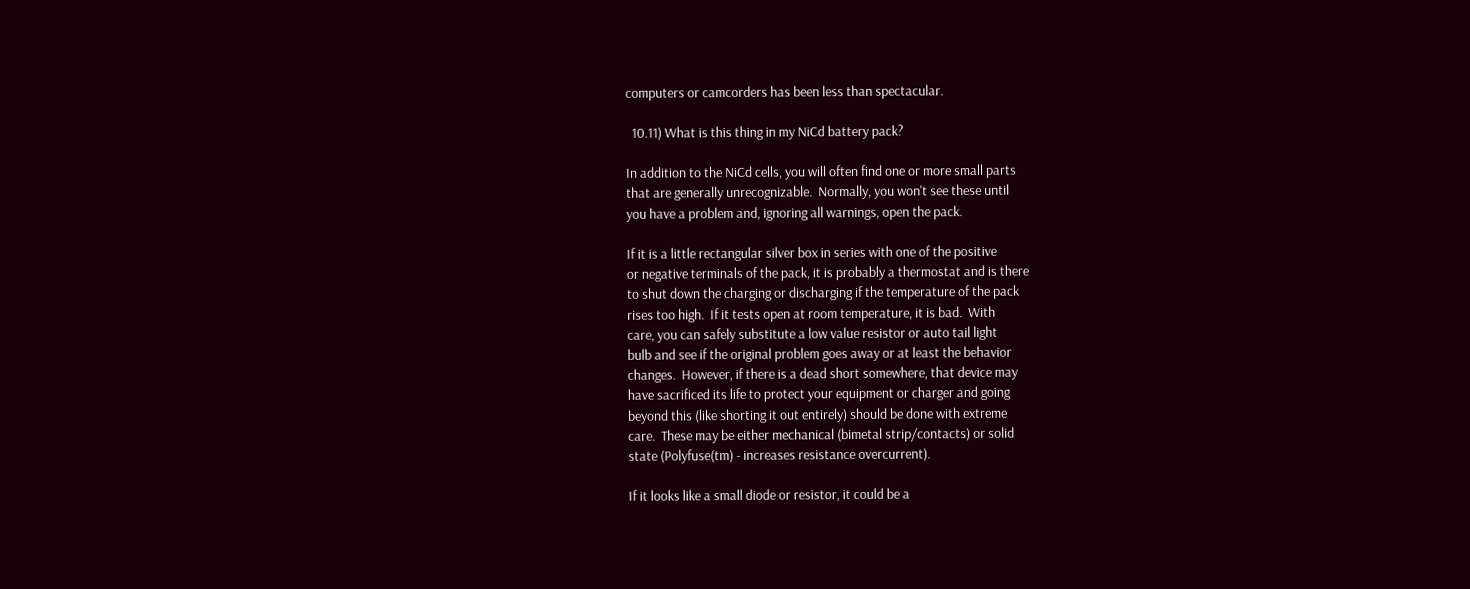computers or camcorders has been less than spectacular.

  10.11) What is this thing in my NiCd battery pack?

In addition to the NiCd cells, you will often find one or more small parts
that are generally unrecognizable.  Normally, you won't see these until
you have a problem and, ignoring all warnings, open the pack.

If it is a little rectangular silver box in series with one of the positive
or negative terminals of the pack, it is probably a thermostat and is there
to shut down the charging or discharging if the temperature of the pack
rises too high.  If it tests open at room temperature, it is bad.  With
care, you can safely substitute a low value resistor or auto tail light
bulb and see if the original problem goes away or at least the behavior
changes.  However, if there is a dead short somewhere, that device may
have sacrificed its life to protect your equipment or charger and going
beyond this (like shorting it out entirely) should be done with extreme
care.  These may be either mechanical (bimetal strip/contacts) or solid
state (Polyfuse(tm) - increases resistance overcurrent).

If it looks like a small diode or resistor, it could be a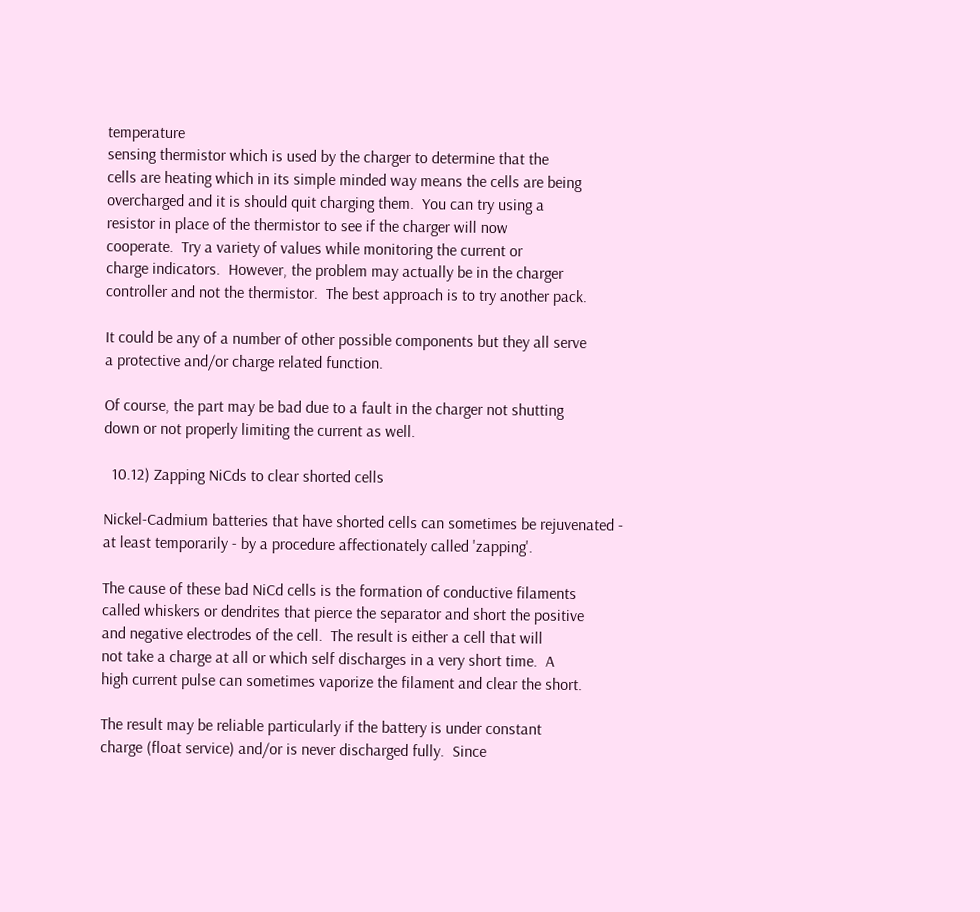temperature
sensing thermistor which is used by the charger to determine that the
cells are heating which in its simple minded way means the cells are being
overcharged and it is should quit charging them.  You can try using a
resistor in place of the thermistor to see if the charger will now
cooperate.  Try a variety of values while monitoring the current or
charge indicators.  However, the problem may actually be in the charger
controller and not the thermistor.  The best approach is to try another pack.

It could be any of a number of other possible components but they all serve
a protective and/or charge related function.

Of course, the part may be bad due to a fault in the charger not shutting
down or not properly limiting the current as well.

  10.12) Zapping NiCds to clear shorted cells

Nickel-Cadmium batteries that have shorted cells can sometimes be rejuvenated -
at least temporarily - by a procedure affectionately called 'zapping'.

The cause of these bad NiCd cells is the formation of conductive filaments
called whiskers or dendrites that pierce the separator and short the positive
and negative electrodes of the cell.  The result is either a cell that will
not take a charge at all or which self discharges in a very short time.  A
high current pulse can sometimes vaporize the filament and clear the short.

The result may be reliable particularly if the battery is under constant
charge (float service) and/or is never discharged fully.  Since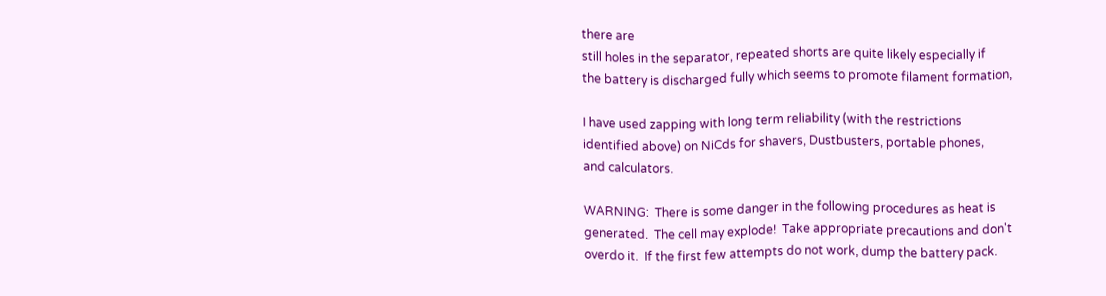there are
still holes in the separator, repeated shorts are quite likely especially if
the battery is discharged fully which seems to promote filament formation,

I have used zapping with long term reliability (with the restrictions
identified above) on NiCds for shavers, Dustbusters, portable phones,
and calculators.

WARNING:  There is some danger in the following procedures as heat is
generated.  The cell may explode!  Take appropriate precautions and don't
overdo it.  If the first few attempts do not work, dump the battery pack.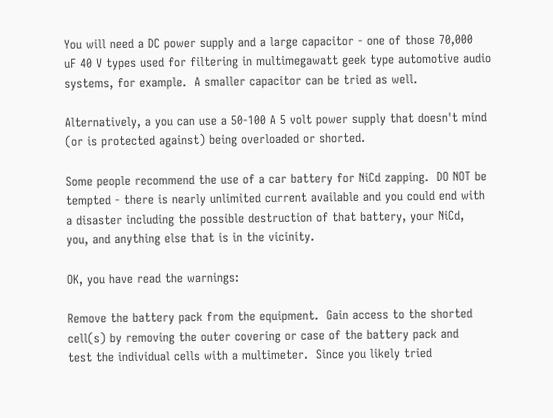You will need a DC power supply and a large capacitor - one of those 70,000
uF 40 V types used for filtering in multimegawatt geek type automotive audio
systems, for example.  A smaller capacitor can be tried as well.

Alternatively, a you can use a 50-100 A 5 volt power supply that doesn't mind
(or is protected against) being overloaded or shorted.

Some people recommend the use of a car battery for NiCd zapping.  DO NOT be
tempted - there is nearly unlimited current available and you could end with
a disaster including the possible destruction of that battery, your NiCd,
you, and anything else that is in the vicinity.

OK, you have read the warnings:

Remove the battery pack from the equipment.  Gain access to the shorted
cell(s) by removing the outer covering or case of the battery pack and
test the individual cells with a multimeter.  Since you likely tried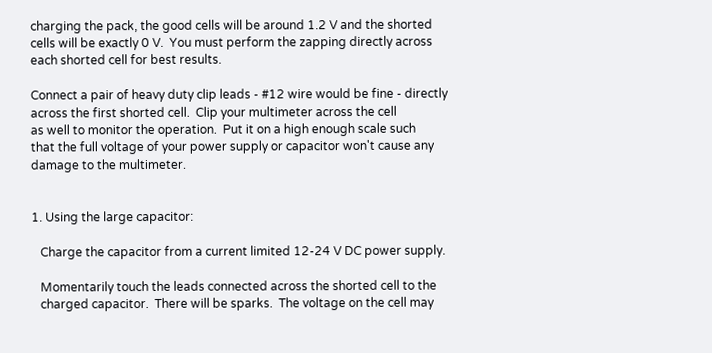charging the pack, the good cells will be around 1.2 V and the shorted
cells will be exactly 0 V.  You must perform the zapping directly across
each shorted cell for best results.

Connect a pair of heavy duty clip leads - #12 wire would be fine - directly
across the first shorted cell.  Clip your multimeter across the cell
as well to monitor the operation.  Put it on a high enough scale such
that the full voltage of your power supply or capacitor won't cause any
damage to the multimeter.


1. Using the large capacitor:

   Charge the capacitor from a current limited 12-24 V DC power supply.

   Momentarily touch the leads connected across the shorted cell to the
   charged capacitor.  There will be sparks.  The voltage on the cell may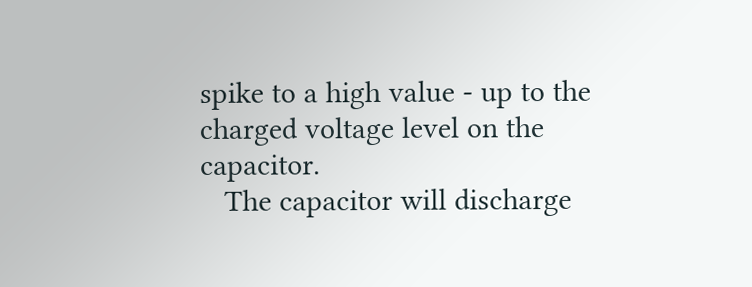spike to a high value - up to the charged voltage level on the capacitor.
   The capacitor will discharge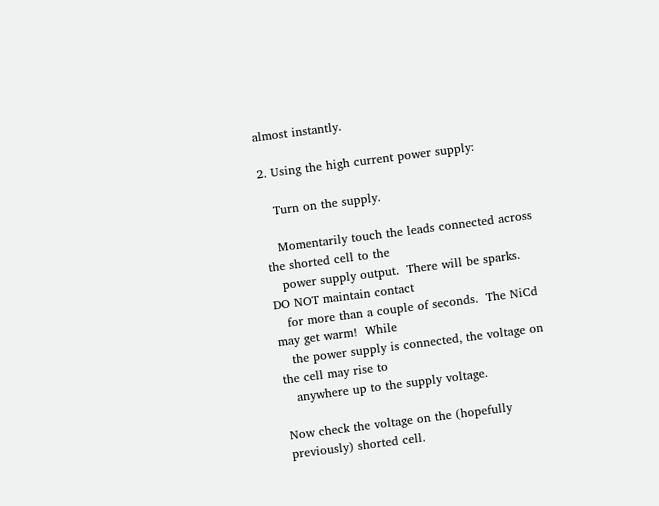almost instantly.

2. Using the high current power supply:

   Turn on the supply.

   Momentarily touch the leads connected across the shorted cell to the
   power supply output.  There will be sparks.  DO NOT maintain contact
   for more than a couple of seconds.  The NiCd may get warm!  While
   the power supply is connected, the voltage on the cell may rise to
   anywhere up to the supply voltage.

Now check the voltage on the (hopefully previously) shorted cell.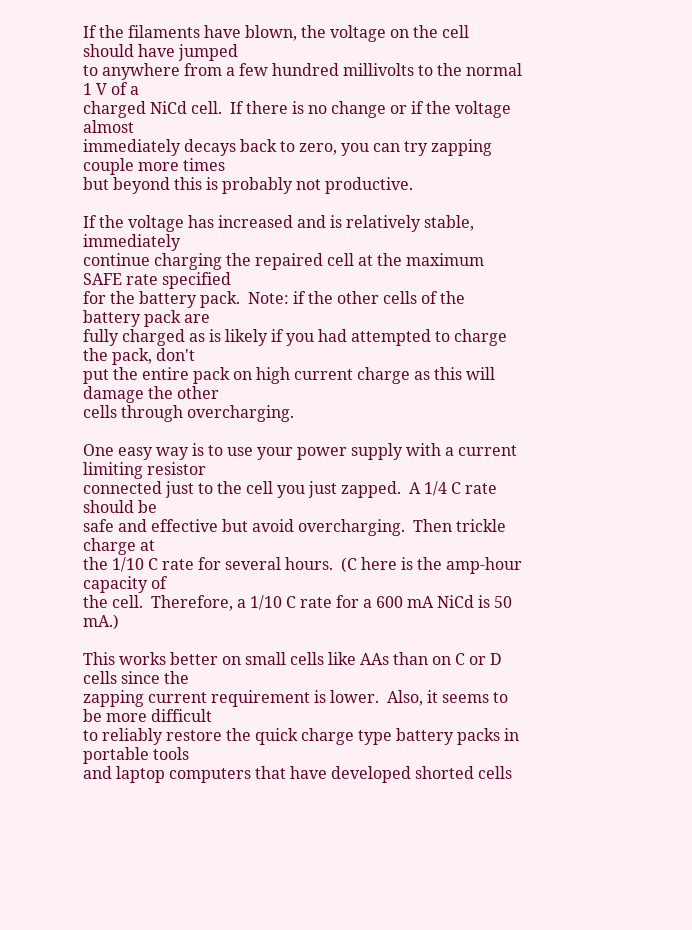If the filaments have blown, the voltage on the cell should have jumped
to anywhere from a few hundred millivolts to the normal 1 V of a
charged NiCd cell.  If there is no change or if the voltage almost
immediately decays back to zero, you can try zapping couple more times
but beyond this is probably not productive.

If the voltage has increased and is relatively stable, immediately
continue charging the repaired cell at the maximum SAFE rate specified
for the battery pack.  Note: if the other cells of the battery pack are
fully charged as is likely if you had attempted to charge the pack, don't
put the entire pack on high current charge as this will damage the other
cells through overcharging.

One easy way is to use your power supply with a current limiting resistor
connected just to the cell you just zapped.  A 1/4 C rate should be
safe and effective but avoid overcharging.  Then trickle charge at
the 1/10 C rate for several hours.  (C here is the amp-hour capacity of
the cell.  Therefore, a 1/10 C rate for a 600 mA NiCd is 50 mA.)

This works better on small cells like AAs than on C or D cells since the
zapping current requirement is lower.  Also, it seems to be more difficult
to reliably restore the quick charge type battery packs in portable tools
and laptop computers that have developed shorted cells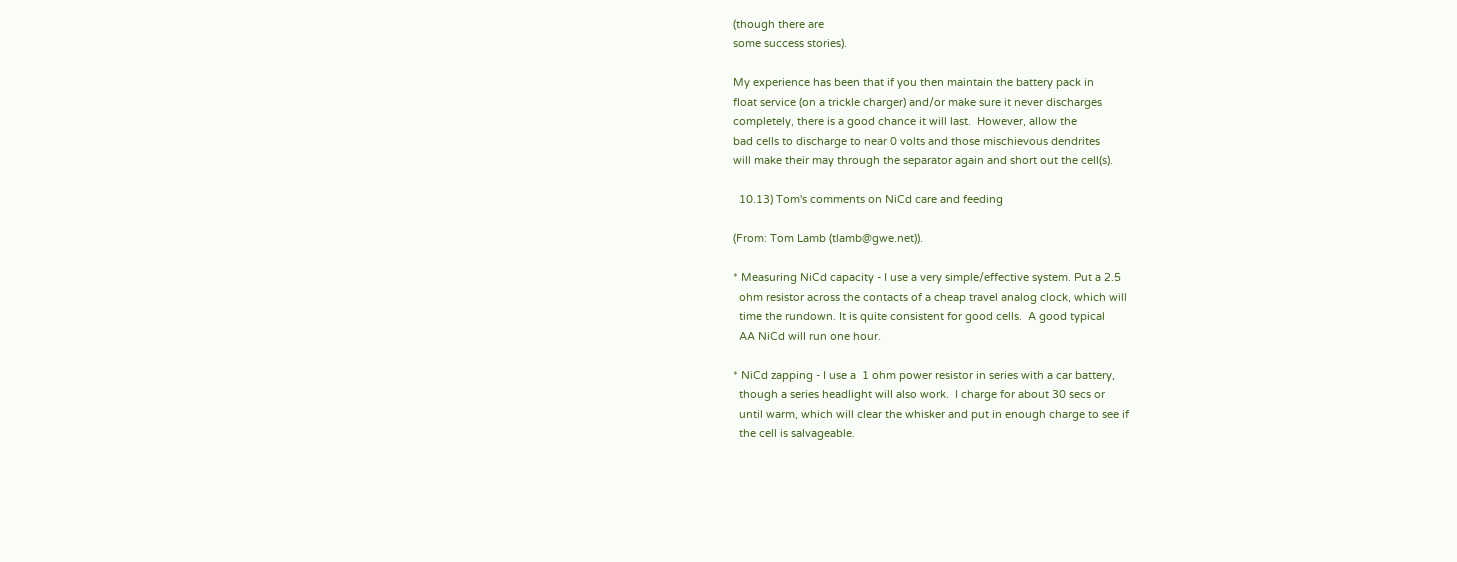(though there are
some success stories).

My experience has been that if you then maintain the battery pack in
float service (on a trickle charger) and/or make sure it never discharges
completely, there is a good chance it will last.  However, allow the
bad cells to discharge to near 0 volts and those mischievous dendrites
will make their may through the separator again and short out the cell(s).

  10.13) Tom's comments on NiCd care and feeding

(From: Tom Lamb (tlamb@gwe.net)).

* Measuring NiCd capacity - I use a very simple/effective system. Put a 2.5
  ohm resistor across the contacts of a cheap travel analog clock, which will
  time the rundown. It is quite consistent for good cells.  A good typical
  AA NiCd will run one hour.

* NiCd zapping - I use a  1 ohm power resistor in series with a car battery,
  though a series headlight will also work.  I charge for about 30 secs or
  until warm, which will clear the whisker and put in enough charge to see if
  the cell is salvageable.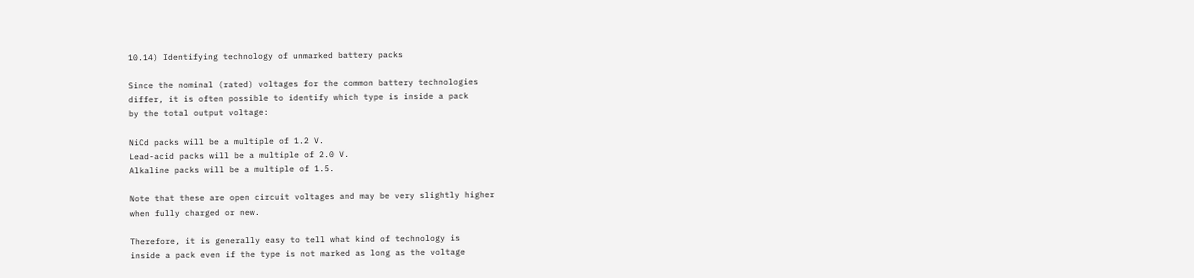10.14) Identifying technology of unmarked battery packs

Since the nominal (rated) voltages for the common battery technologies
differ, it is often possible to identify which type is inside a pack
by the total output voltage:

NiCd packs will be a multiple of 1.2 V.
Lead-acid packs will be a multiple of 2.0 V.
Alkaline packs will be a multiple of 1.5.

Note that these are open circuit voltages and may be very slightly higher
when fully charged or new.

Therefore, it is generally easy to tell what kind of technology is
inside a pack even if the type is not marked as long as the voltage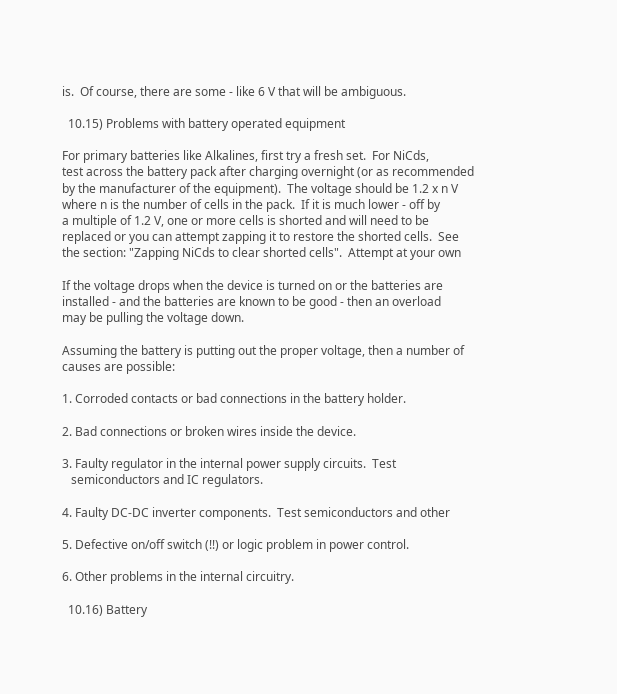is.  Of course, there are some - like 6 V that will be ambiguous.

  10.15) Problems with battery operated equipment

For primary batteries like Alkalines, first try a fresh set.  For NiCds,
test across the battery pack after charging overnight (or as recommended
by the manufacturer of the equipment).  The voltage should be 1.2 x n V
where n is the number of cells in the pack.  If it is much lower - off by
a multiple of 1.2 V, one or more cells is shorted and will need to be
replaced or you can attempt zapping it to restore the shorted cells.  See
the section: "Zapping NiCds to clear shorted cells".  Attempt at your own

If the voltage drops when the device is turned on or the batteries are
installed - and the batteries are known to be good - then an overload
may be pulling the voltage down.

Assuming the battery is putting out the proper voltage, then a number of
causes are possible:

1. Corroded contacts or bad connections in the battery holder.

2. Bad connections or broken wires inside the device.

3. Faulty regulator in the internal power supply circuits.  Test
   semiconductors and IC regulators.

4. Faulty DC-DC inverter components.  Test semiconductors and other

5. Defective on/off switch (!!) or logic problem in power control.

6. Other problems in the internal circuitry.

  10.16) Battery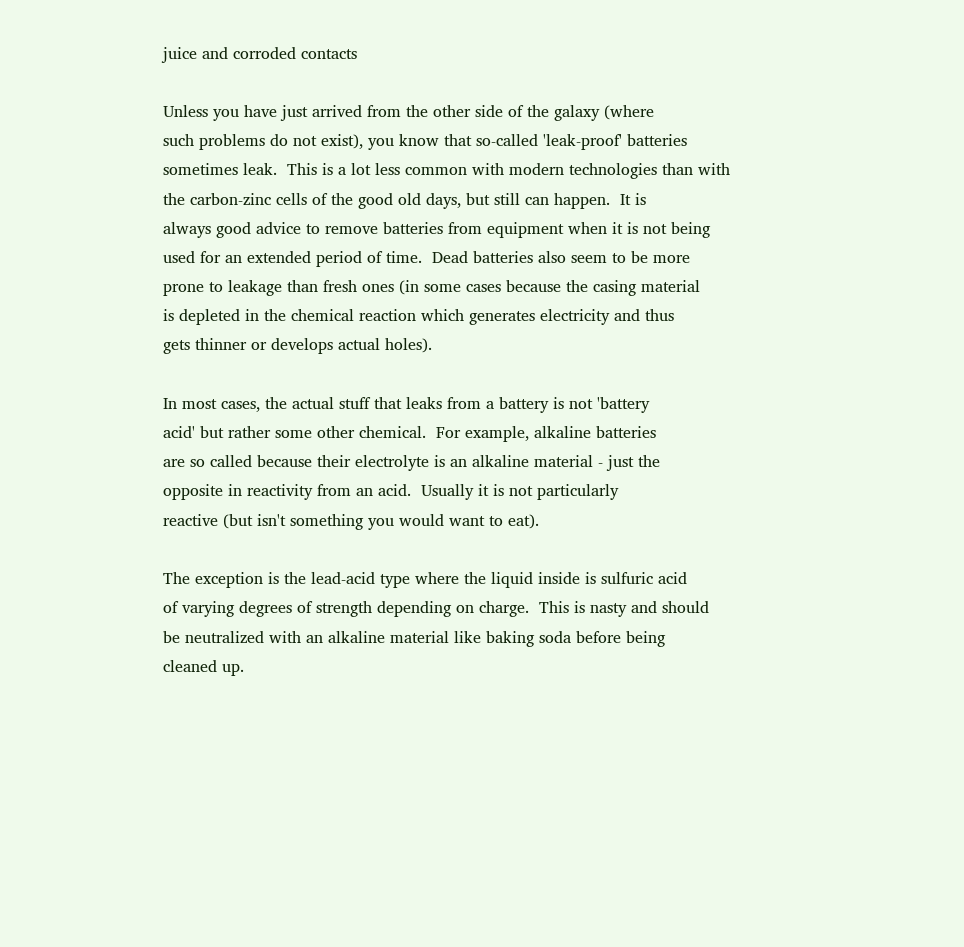juice and corroded contacts

Unless you have just arrived from the other side of the galaxy (where
such problems do not exist), you know that so-called 'leak-proof' batteries
sometimes leak.  This is a lot less common with modern technologies than with
the carbon-zinc cells of the good old days, but still can happen.  It is
always good advice to remove batteries from equipment when it is not being
used for an extended period of time.  Dead batteries also seem to be more
prone to leakage than fresh ones (in some cases because the casing material
is depleted in the chemical reaction which generates electricity and thus
gets thinner or develops actual holes).

In most cases, the actual stuff that leaks from a battery is not 'battery
acid' but rather some other chemical.  For example, alkaline batteries
are so called because their electrolyte is an alkaline material - just the
opposite in reactivity from an acid.  Usually it is not particularly
reactive (but isn't something you would want to eat).

The exception is the lead-acid type where the liquid inside is sulfuric acid
of varying degrees of strength depending on charge.  This is nasty and should
be neutralized with an alkaline material like baking soda before being
cleaned up.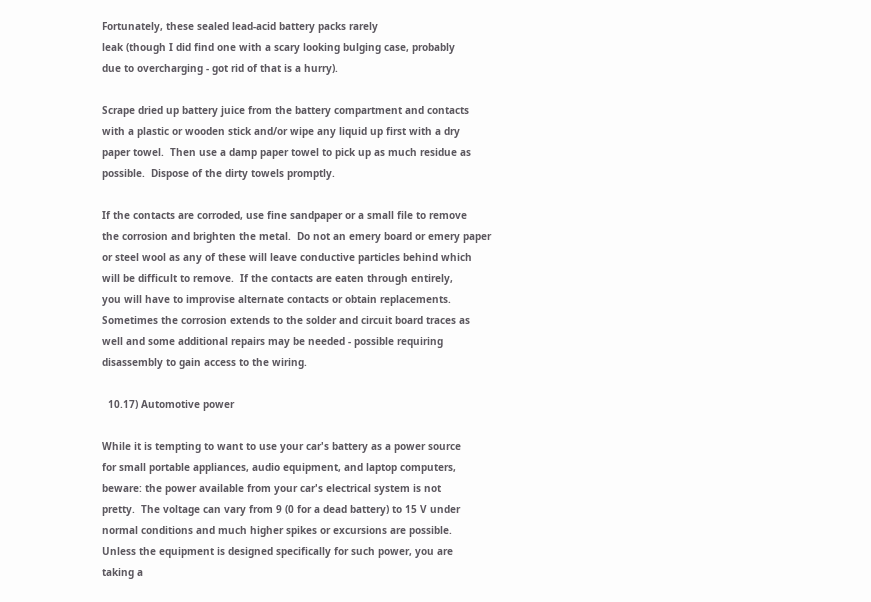Fortunately, these sealed lead-acid battery packs rarely
leak (though I did find one with a scary looking bulging case, probably
due to overcharging - got rid of that is a hurry).

Scrape dried up battery juice from the battery compartment and contacts
with a plastic or wooden stick and/or wipe any liquid up first with a dry
paper towel.  Then use a damp paper towel to pick up as much residue as
possible.  Dispose of the dirty towels promptly.

If the contacts are corroded, use fine sandpaper or a small file to remove
the corrosion and brighten the metal.  Do not an emery board or emery paper
or steel wool as any of these will leave conductive particles behind which
will be difficult to remove.  If the contacts are eaten through entirely,
you will have to improvise alternate contacts or obtain replacements.
Sometimes the corrosion extends to the solder and circuit board traces as
well and some additional repairs may be needed - possible requiring
disassembly to gain access to the wiring.

  10.17) Automotive power

While it is tempting to want to use your car's battery as a power source
for small portable appliances, audio equipment, and laptop computers,
beware: the power available from your car's electrical system is not
pretty.  The voltage can vary from 9 (0 for a dead battery) to 15 V under
normal conditions and much higher spikes or excursions are possible.
Unless the equipment is designed specifically for such power, you are
taking a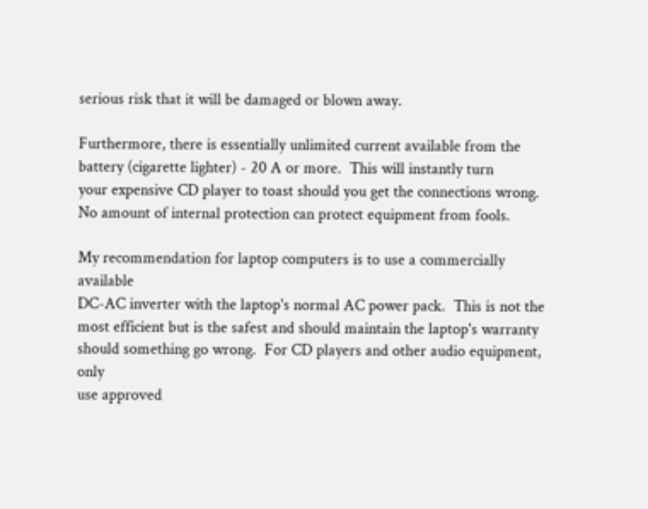serious risk that it will be damaged or blown away.

Furthermore, there is essentially unlimited current available from the
battery (cigarette lighter) - 20 A or more.  This will instantly turn
your expensive CD player to toast should you get the connections wrong.
No amount of internal protection can protect equipment from fools.

My recommendation for laptop computers is to use a commercially available
DC-AC inverter with the laptop's normal AC power pack.  This is not the
most efficient but is the safest and should maintain the laptop's warranty
should something go wrong.  For CD players and other audio equipment, only
use approved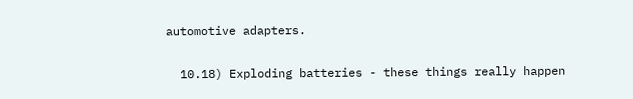automotive adapters.

  10.18) Exploding batteries - these things really happen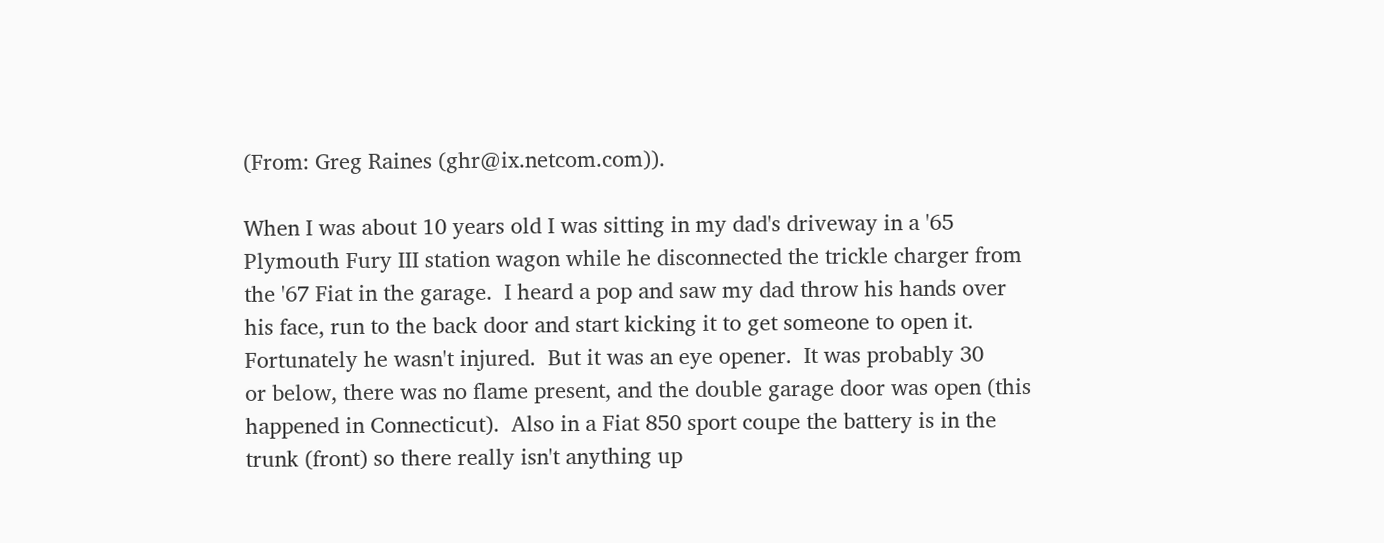(From: Greg Raines (ghr@ix.netcom.com)).

When I was about 10 years old I was sitting in my dad's driveway in a '65
Plymouth Fury III station wagon while he disconnected the trickle charger from
the '67 Fiat in the garage.  I heard a pop and saw my dad throw his hands over
his face, run to the back door and start kicking it to get someone to open it.
Fortunately he wasn't injured.  But it was an eye opener.  It was probably 30
or below, there was no flame present, and the double garage door was open (this
happened in Connecticut).  Also in a Fiat 850 sport coupe the battery is in the
trunk (front) so there really isn't anything up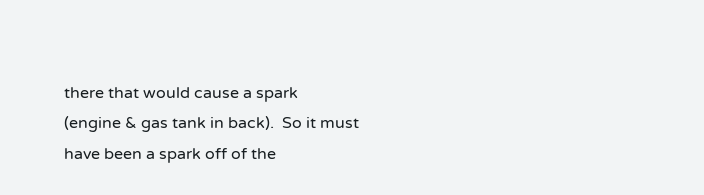there that would cause a spark
(engine & gas tank in back).  So it must have been a spark off of the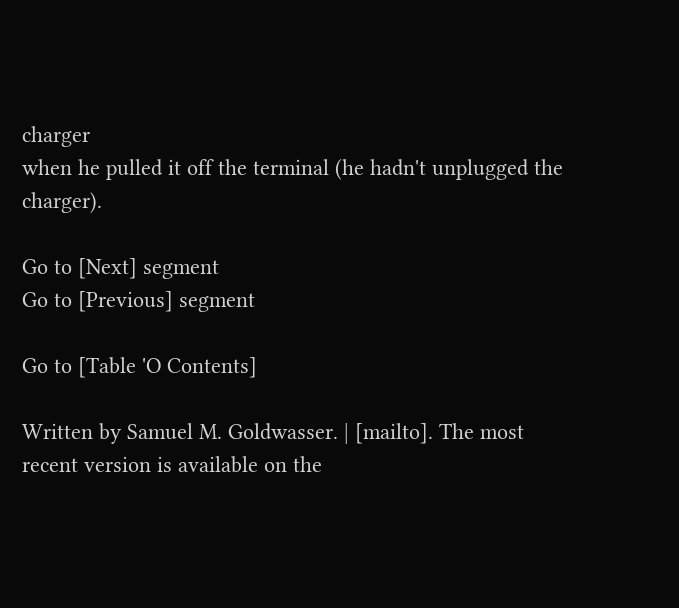charger
when he pulled it off the terminal (he hadn't unplugged the charger).

Go to [Next] segment
Go to [Previous] segment

Go to [Table 'O Contents]

Written by Samuel M. Goldwasser. | [mailto]. The most recent version is available on the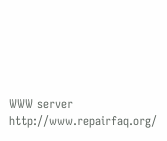WWW server http://www.repairfaq.org/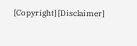[Copyright] [Disclaimer]